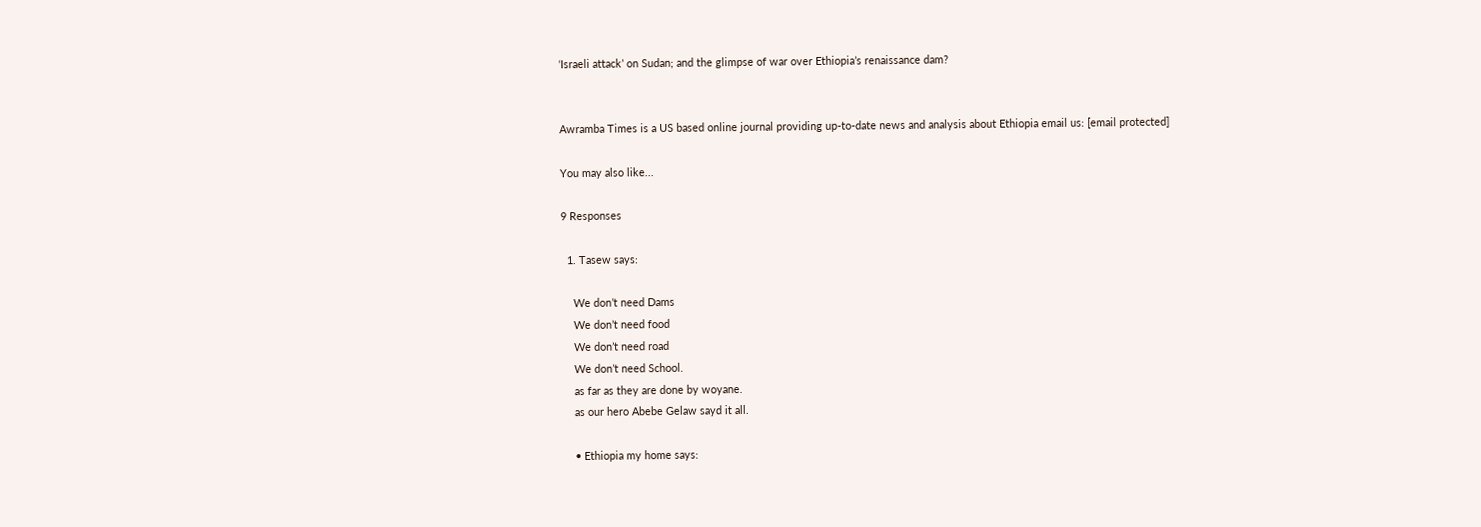‘Israeli attack’ on Sudan; and the glimpse of war over Ethiopia’s renaissance dam?


Awramba Times is a US based online journal providing up-to-date news and analysis about Ethiopia email us: [email protected]

You may also like...

9 Responses

  1. Tasew says:

    We don’t need Dams
    We don’t need food
    We don’t need road
    We don’t need School.
    as far as they are done by woyane.
    as our hero Abebe Gelaw sayd it all.

    • Ethiopia my home says: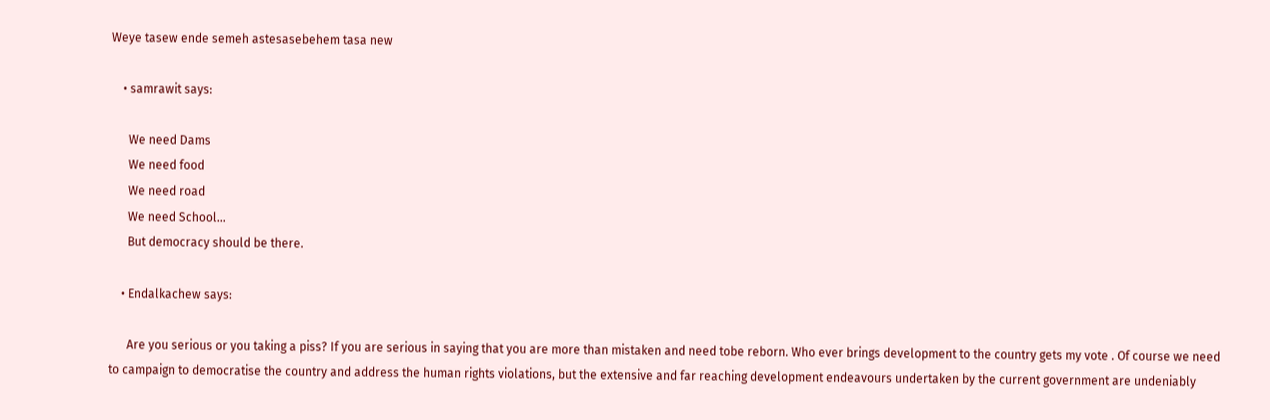Weye tasew ende semeh astesasebehem tasa new

    • samrawit says:

      We need Dams
      We need food
      We need road
      We need School…
      But democracy should be there.

    • Endalkachew says:

      Are you serious or you taking a piss? If you are serious in saying that you are more than mistaken and need tobe reborn. Who ever brings development to the country gets my vote . Of course we need to campaign to democratise the country and address the human rights violations, but the extensive and far reaching development endeavours undertaken by the current government are undeniably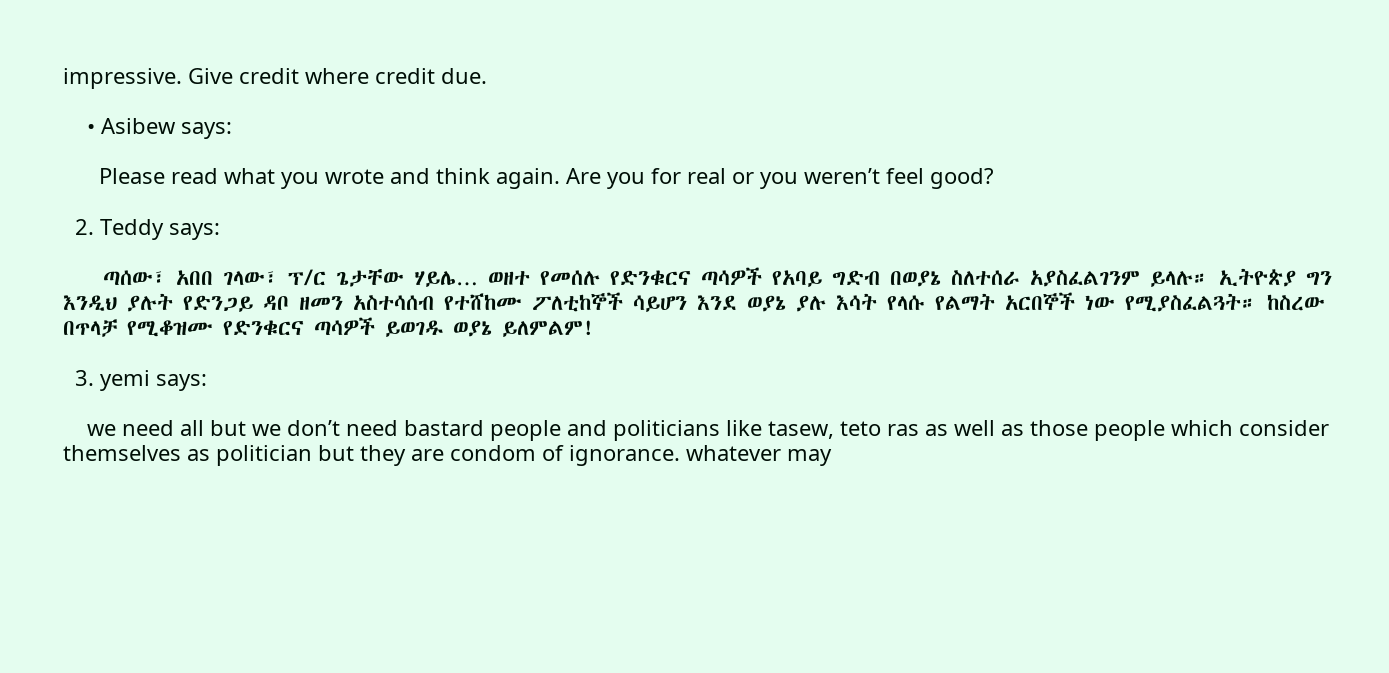impressive. Give credit where credit due.

    • Asibew says:

      Please read what you wrote and think again. Are you for real or you weren’t feel good?

  2. Teddy says:

    ጣሰው፣ አበበ ገላው፣ ፕ/ር ጌታቸው ሃይሌ… ወዘተ የመሰሉ የድንቁርና ጣሳዎች የአባይ ግድብ በወያኔ ስለተሰራ አያስፈልገንም ይላሉ። ኢትዮጵያ ግን እንዲህ ያሉት የድንጋይ ዳቦ ዘመን አስተሳሰብ የተሸከሙ ፖለቲከኞች ሳይሆን እንደ ወያኔ ያሉ እሳት የላሱ የልማት አርበኞች ነው የሚያስፈልጓት። ከስረው በጥላቻ የሚቆዝሙ የድንቁርና ጣሳዎች ይወገዱ ወያኔ ይለምልም!

  3. yemi says:

    we need all but we don’t need bastard people and politicians like tasew, teto ras as well as those people which consider themselves as politician but they are condom of ignorance. whatever may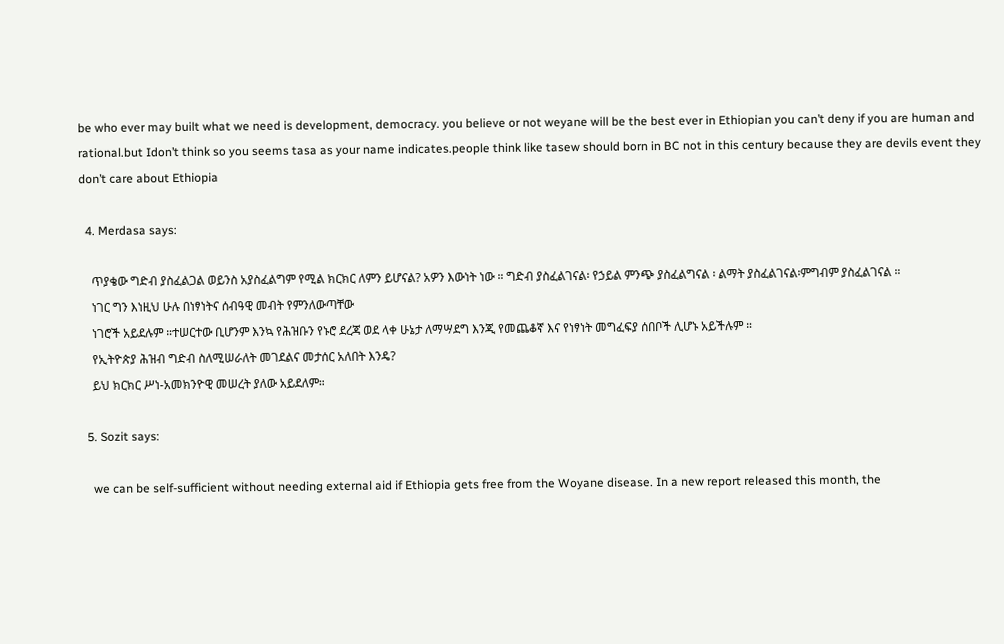be who ever may built what we need is development, democracy. you believe or not weyane will be the best ever in Ethiopian you can’t deny if you are human and rational.but Idon’t think so you seems tasa as your name indicates.people think like tasew should born in BC not in this century because they are devils event they don’t care about Ethiopia

  4. Merdasa says:

    ጥያቄው ግድብ ያስፈልጋል ወይንስ አያስፈልግም የሚል ክርክር ለምን ይሆናል? አዎን እውነት ነው ። ግድብ ያስፈልገናል፡ የኃይል ምንጭ ያስፈልግናል ፡ ልማት ያስፈልገናል፡ምግብም ያስፈልገናል ።
    ነገር ግን እነዚህ ሁሉ በነፃነትና ሰብዓዊ መብት የምንለውጣቸው
    ነገሮች አይደሉም ።ተሠርተው ቢሆንም እንኳ የሕዝቡን የኑሮ ደረጃ ወደ ላቀ ሁኔታ ለማሣደግ እንጂ የመጨቆኛ እና የነፃነት መግፈፍያ ሰበቦች ሊሆኑ አይችሉም ።
    የኢትዮጵያ ሕዝብ ግድብ ስለሚሠራለት መገደልና መታሰር አለበት እንዴ?
    ይህ ክርክር ሥነ-አመክንዮዊ መሠረት ያለው አይደለም።

  5. Sozit says:

    we can be self-sufficient without needing external aid if Ethiopia gets free from the Woyane disease. In a new report released this month, the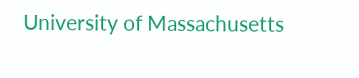University of Massachusetts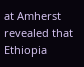at Amherst revealed that Ethiopia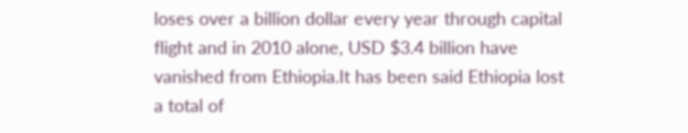loses over a billion dollar every year through capital flight and in 2010 alone, USD $3.4 billion have vanished from Ethiopia.It has been said Ethiopia lost a total of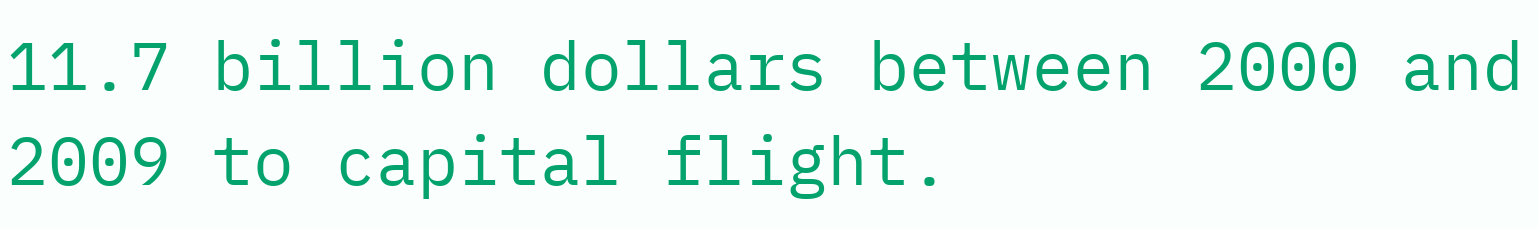11.7 billion dollars between 2000 and 2009 to capital flight.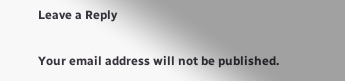Leave a Reply

Your email address will not be published.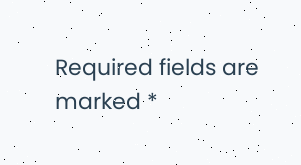Required fields are marked *